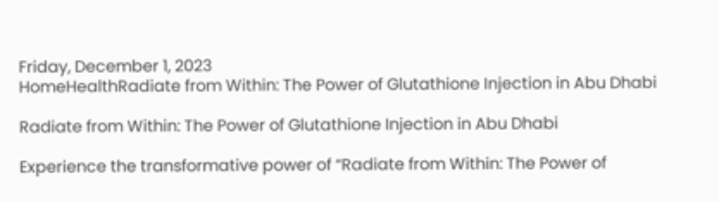Friday, December 1, 2023
HomeHealthRadiate from Within: The Power of Glutathione Injection in Abu Dhabi

Radiate from Within: The Power of Glutathione Injection in Abu Dhabi

Experience the transformative power of “Radiate from Within: The Power of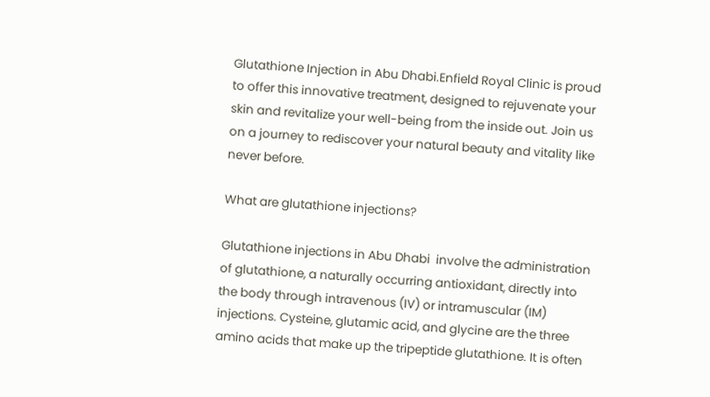Glutathione Injection in Abu Dhabi.Enfield Royal Clinic is proud to offer this innovative treatment, designed to rejuvenate your skin and revitalize your well-being from the inside out. Join us on a journey to rediscover your natural beauty and vitality like never before.

What are glutathione injections?

Glutathione injections in Abu Dhabi  involve the administration of glutathione, a naturally occurring antioxidant, directly into the body through intravenous (IV) or intramuscular (IM) injections. Cysteine, glutamic acid, and glycine are the three amino acids that make up the tripeptide glutathione. It is often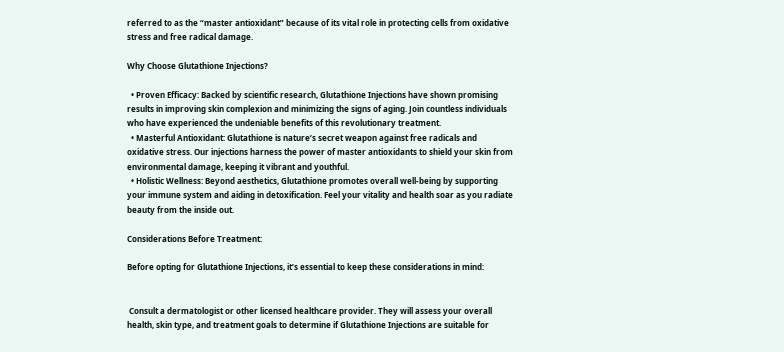referred to as the “master antioxidant” because of its vital role in protecting cells from oxidative stress and free radical damage.

Why Choose Glutathione Injections?

  • Proven Efficacy: Backed by scientific research, Glutathione Injections have shown promising results in improving skin complexion and minimizing the signs of aging. Join countless individuals who have experienced the undeniable benefits of this revolutionary treatment.
  • Masterful Antioxidant: Glutathione is nature’s secret weapon against free radicals and oxidative stress. Our injections harness the power of master antioxidants to shield your skin from environmental damage, keeping it vibrant and youthful.
  • Holistic Wellness: Beyond aesthetics, Glutathione promotes overall well-being by supporting your immune system and aiding in detoxification. Feel your vitality and health soar as you radiate beauty from the inside out.

Considerations Before Treatment:

Before opting for Glutathione Injections, it’s essential to keep these considerations in mind:


 Consult a dermatologist or other licensed healthcare provider. They will assess your overall health, skin type, and treatment goals to determine if Glutathione Injections are suitable for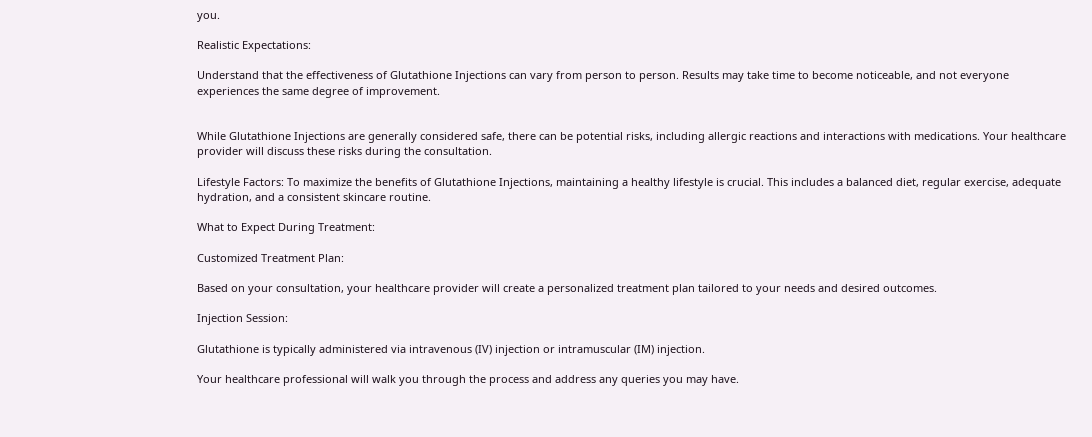you.

Realistic Expectations:

Understand that the effectiveness of Glutathione Injections can vary from person to person. Results may take time to become noticeable, and not everyone experiences the same degree of improvement.


While Glutathione Injections are generally considered safe, there can be potential risks, including allergic reactions and interactions with medications. Your healthcare provider will discuss these risks during the consultation.

Lifestyle Factors: To maximize the benefits of Glutathione Injections, maintaining a healthy lifestyle is crucial. This includes a balanced diet, regular exercise, adequate hydration, and a consistent skincare routine.

What to Expect During Treatment:

Customized Treatment Plan:

Based on your consultation, your healthcare provider will create a personalized treatment plan tailored to your needs and desired outcomes.

Injection Session:

Glutathione is typically administered via intravenous (IV) injection or intramuscular (IM) injection.

Your healthcare professional will walk you through the process and address any queries you may have.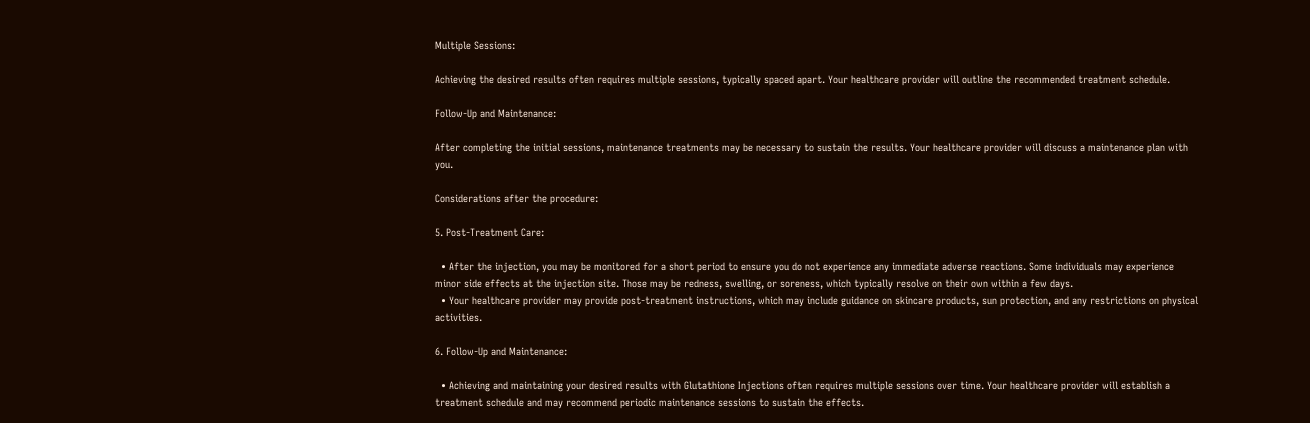Multiple Sessions:

Achieving the desired results often requires multiple sessions, typically spaced apart. Your healthcare provider will outline the recommended treatment schedule.

Follow-Up and Maintenance:

After completing the initial sessions, maintenance treatments may be necessary to sustain the results. Your healthcare provider will discuss a maintenance plan with you.

Considerations after the procedure:

5. Post-Treatment Care:

  • After the injection, you may be monitored for a short period to ensure you do not experience any immediate adverse reactions. Some individuals may experience minor side effects at the injection site. Those may be redness, swelling, or soreness, which typically resolve on their own within a few days.
  • Your healthcare provider may provide post-treatment instructions, which may include guidance on skincare products, sun protection, and any restrictions on physical activities.

6. Follow-Up and Maintenance:

  • Achieving and maintaining your desired results with Glutathione Injections often requires multiple sessions over time. Your healthcare provider will establish a treatment schedule and may recommend periodic maintenance sessions to sustain the effects.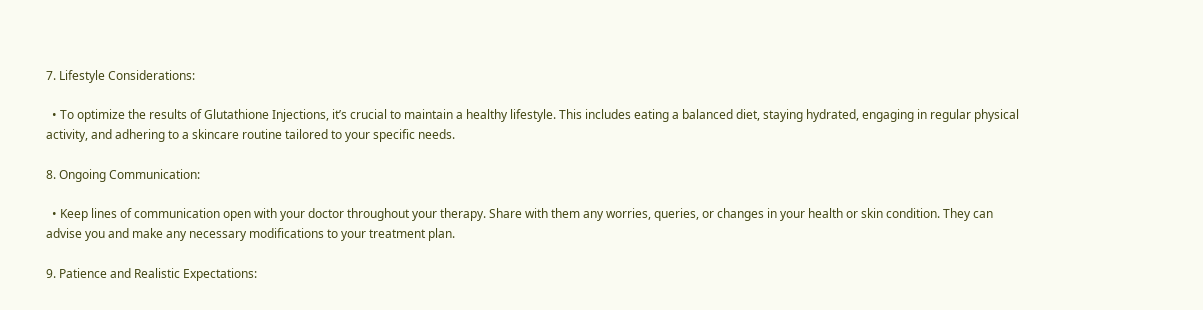7. Lifestyle Considerations:

  • To optimize the results of Glutathione Injections, it’s crucial to maintain a healthy lifestyle. This includes eating a balanced diet, staying hydrated, engaging in regular physical activity, and adhering to a skincare routine tailored to your specific needs.

8. Ongoing Communication:

  • Keep lines of communication open with your doctor throughout your therapy. Share with them any worries, queries, or changes in your health or skin condition. They can advise you and make any necessary modifications to your treatment plan.

9. Patience and Realistic Expectations: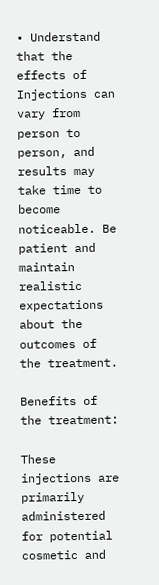• Understand that the effects of Injections can vary from person to person, and results may take time to become noticeable. Be patient and maintain realistic expectations about the outcomes of the treatment.

Benefits of  the treatment:

These injections are primarily administered for potential cosmetic and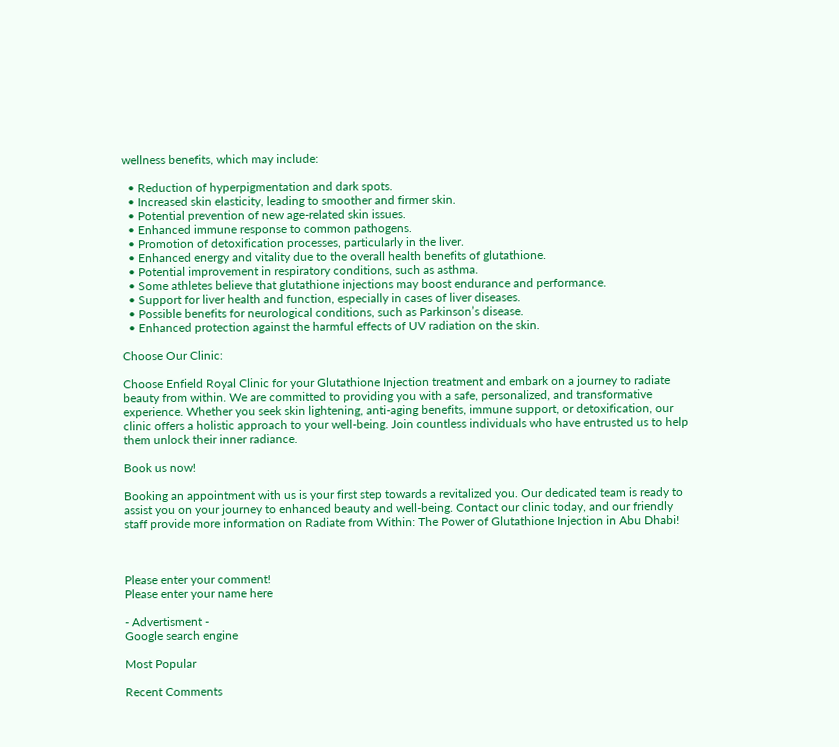wellness benefits, which may include:

  • Reduction of hyperpigmentation and dark spots.
  • Increased skin elasticity, leading to smoother and firmer skin.
  • Potential prevention of new age-related skin issues.
  • Enhanced immune response to common pathogens.
  • Promotion of detoxification processes, particularly in the liver.
  • Enhanced energy and vitality due to the overall health benefits of glutathione.
  • Potential improvement in respiratory conditions, such as asthma.
  • Some athletes believe that glutathione injections may boost endurance and performance.
  • Support for liver health and function, especially in cases of liver diseases.
  • Possible benefits for neurological conditions, such as Parkinson’s disease.
  • Enhanced protection against the harmful effects of UV radiation on the skin.

Choose Our Clinic:

Choose Enfield Royal Clinic for your Glutathione Injection treatment and embark on a journey to radiate beauty from within. We are committed to providing you with a safe, personalized, and transformative experience. Whether you seek skin lightening, anti-aging benefits, immune support, or detoxification, our clinic offers a holistic approach to your well-being. Join countless individuals who have entrusted us to help them unlock their inner radiance.

Book us now!

Booking an appointment with us is your first step towards a revitalized you. Our dedicated team is ready to assist you on your journey to enhanced beauty and well-being. Contact our clinic today, and our friendly staff provide more information on Radiate from Within: The Power of Glutathione Injection in Abu Dhabi!



Please enter your comment!
Please enter your name here

- Advertisment -
Google search engine

Most Popular

Recent Comments